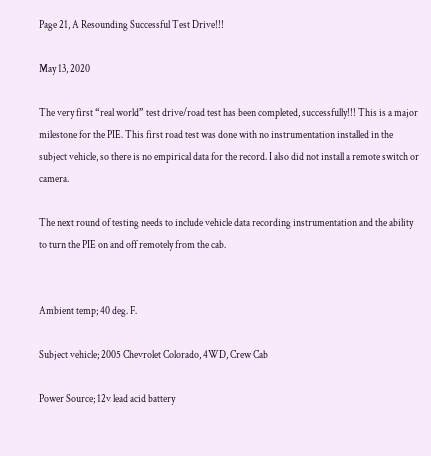Page 21, A Resounding Successful Test Drive!!!

May 13, 2020

The very first “real world” test drive/road test has been completed, successfully!!! This is a major milestone for the PIE. This first road test was done with no instrumentation installed in the subject vehicle, so there is no empirical data for the record. I also did not install a remote switch or camera.

The next round of testing needs to include vehicle data recording instrumentation and the ability to turn the PIE on and off remotely from the cab.


Ambient temp; 40 deg. F.

Subject vehicle; 2005 Chevrolet Colorado, 4WD, Crew Cab

Power Source; 12v lead acid battery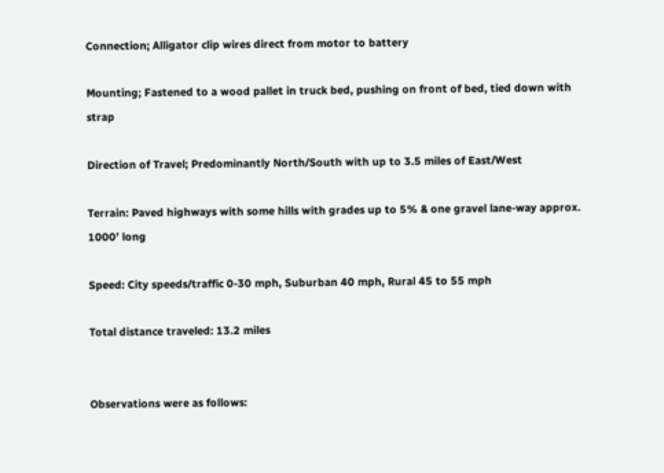Connection; Alligator clip wires direct from motor to battery

Mounting; Fastened to a wood pallet in truck bed, pushing on front of bed, tied down with strap

Direction of Travel; Predominantly North/South with up to 3.5 miles of East/West

Terrain: Paved highways with some hills with grades up to 5% & one gravel lane-way approx. 1000’ long

Speed: City speeds/traffic 0-30 mph, Suburban 40 mph, Rural 45 to 55 mph

Total distance traveled: 13.2 miles


Observations were as follows: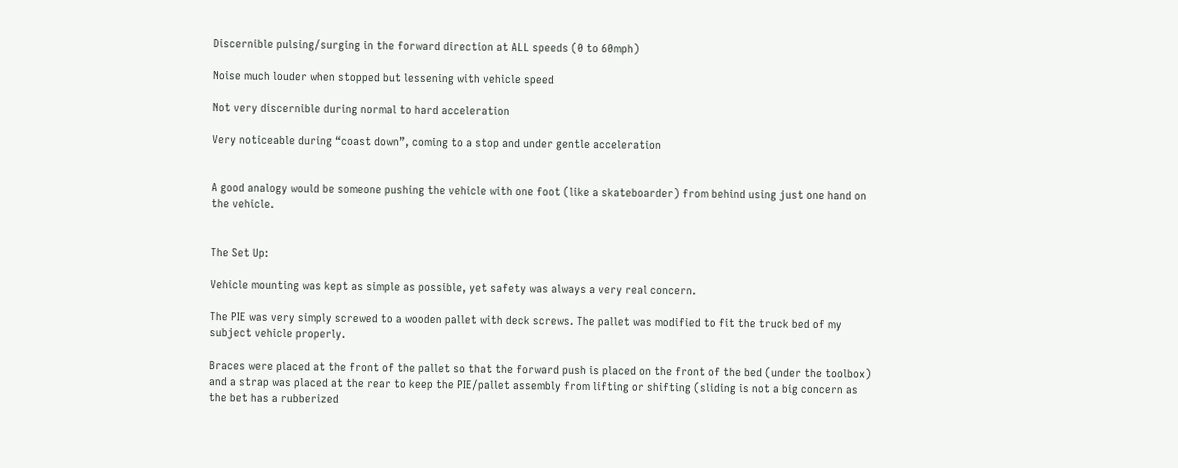Discernible pulsing/surging in the forward direction at ALL speeds (0 to 60mph)

Noise much louder when stopped but lessening with vehicle speed

Not very discernible during normal to hard acceleration

Very noticeable during “coast down”, coming to a stop and under gentle acceleration


A good analogy would be someone pushing the vehicle with one foot (like a skateboarder) from behind using just one hand on the vehicle.


The Set Up:

Vehicle mounting was kept as simple as possible, yet safety was always a very real concern.

The PIE was very simply screwed to a wooden pallet with deck screws. The pallet was modified to fit the truck bed of my subject vehicle properly.

Braces were placed at the front of the pallet so that the forward push is placed on the front of the bed (under the toolbox) and a strap was placed at the rear to keep the PIE/pallet assembly from lifting or shifting (sliding is not a big concern as the bet has a rubberized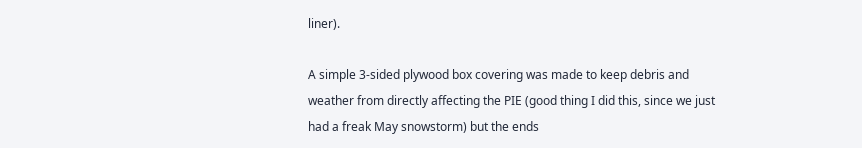liner).

A simple 3-sided plywood box covering was made to keep debris and weather from directly affecting the PIE (good thing I did this, since we just had a freak May snowstorm) but the ends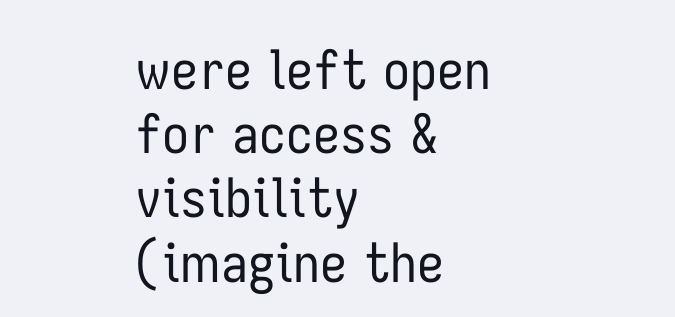were left open for access & visibility (imagine the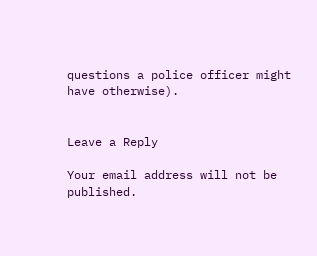questions a police officer might have otherwise).


Leave a Reply

Your email address will not be published.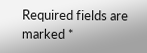Required fields are marked *